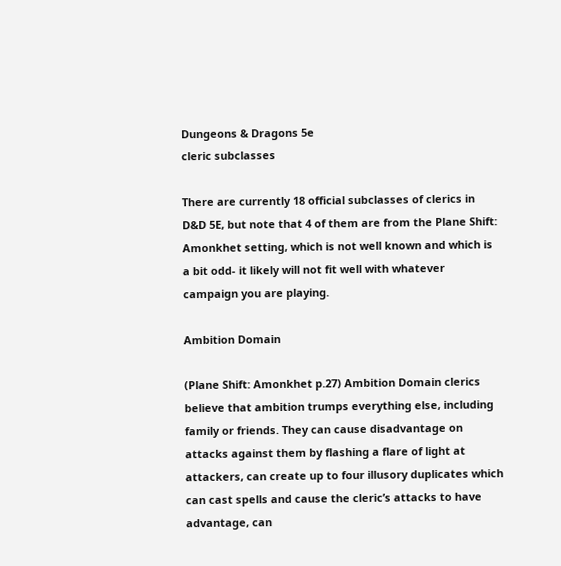Dungeons & Dragons 5e
cleric subclasses

There are currently 18 official subclasses of clerics in D&D 5E, but note that 4 of them are from the Plane Shift: Amonkhet setting, which is not well known and which is a bit odd- it likely will not fit well with whatever campaign you are playing.

Ambition Domain

(Plane Shift: Amonkhet p.27) Ambition Domain clerics believe that ambition trumps everything else, including family or friends. They can cause disadvantage on attacks against them by flashing a flare of light at attackers, can create up to four illusory duplicates which can cast spells and cause the cleric’s attacks to have advantage, can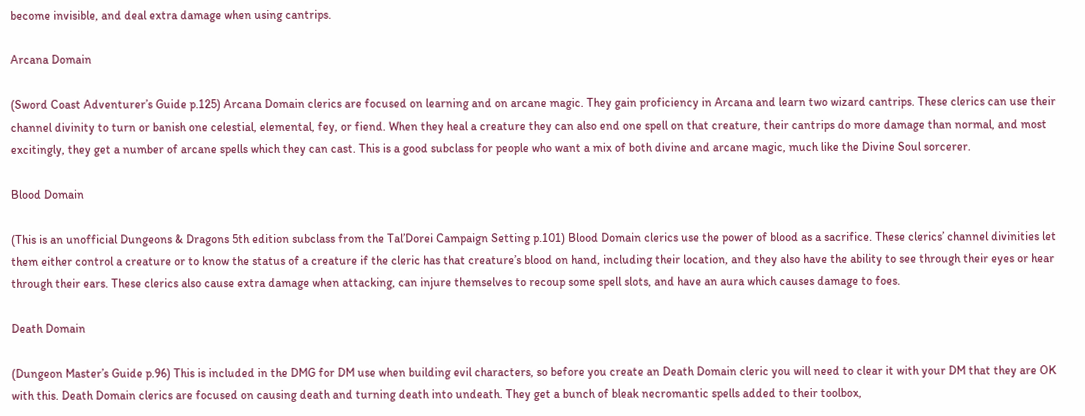become invisible, and deal extra damage when using cantrips.

Arcana Domain

(Sword Coast Adventurer’s Guide p.125) Arcana Domain clerics are focused on learning and on arcane magic. They gain proficiency in Arcana and learn two wizard cantrips. These clerics can use their channel divinity to turn or banish one celestial, elemental, fey, or fiend. When they heal a creature they can also end one spell on that creature, their cantrips do more damage than normal, and most excitingly, they get a number of arcane spells which they can cast. This is a good subclass for people who want a mix of both divine and arcane magic, much like the Divine Soul sorcerer.

Blood Domain

(This is an unofficial Dungeons & Dragons 5th edition subclass from the Tal’Dorei Campaign Setting p.101) Blood Domain clerics use the power of blood as a sacrifice. These clerics’ channel divinities let them either control a creature or to know the status of a creature if the cleric has that creature’s blood on hand, including their location, and they also have the ability to see through their eyes or hear through their ears. These clerics also cause extra damage when attacking, can injure themselves to recoup some spell slots, and have an aura which causes damage to foes.

Death Domain

(Dungeon Master’s Guide p.96) This is included in the DMG for DM use when building evil characters, so before you create an Death Domain cleric you will need to clear it with your DM that they are OK with this. Death Domain clerics are focused on causing death and turning death into undeath. They get a bunch of bleak necromantic spells added to their toolbox,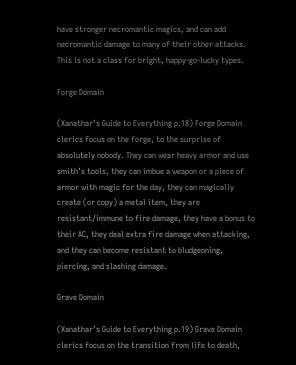have stronger necromantic magics, and can add necromantic damage to many of their other attacks. This is not a class for bright, happy-go-lucky types.

Forge Domain

(Xanathar’s Guide to Everything p.18) Forge Domain clerics focus on the forge, to the surprise of absolutely nobody. They can wear heavy armor and use smith’s tools, they can imbue a weapon or a piece of armor with magic for the day, they can magically create (or copy) a metal item, they are resistant/immune to fire damage, they have a bonus to their AC, they deal extra fire damage when attacking, and they can become resistant to bludgeoning, piercing, and slashing damage.

Grave Domain

(Xanathar’s Guide to Everything p.19) Grave Domain clerics focus on the transition from life to death,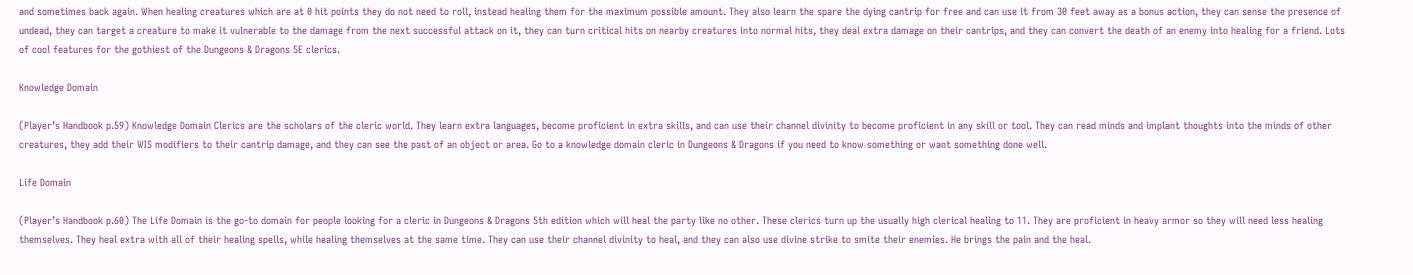and sometimes back again. When healing creatures which are at 0 hit points they do not need to roll, instead healing them for the maximum possible amount. They also learn the spare the dying cantrip for free and can use it from 30 feet away as a bonus action, they can sense the presence of undead, they can target a creature to make it vulnerable to the damage from the next successful attack on it, they can turn critical hits on nearby creatures into normal hits, they deal extra damage on their cantrips, and they can convert the death of an enemy into healing for a friend. Lots of cool features for the gothiest of the Dungeons & Dragons 5E clerics.

Knowledge Domain

(Player’s Handbook p.59) Knowledge Domain Clerics are the scholars of the cleric world. They learn extra languages, become proficient in extra skills, and can use their channel divinity to become proficient in any skill or tool. They can read minds and implant thoughts into the minds of other creatures, they add their WIS modifiers to their cantrip damage, and they can see the past of an object or area. Go to a knowledge domain cleric in Dungeons & Dragons if you need to know something or want something done well.

Life Domain

(Player’s Handbook p.60) The Life Domain is the go-to domain for people looking for a cleric in Dungeons & Dragons 5th edition which will heal the party like no other. These clerics turn up the usually high clerical healing to 11. They are proficient in heavy armor so they will need less healing themselves. They heal extra with all of their healing spells, while healing themselves at the same time. They can use their channel divinity to heal, and they can also use divine strike to smite their enemies. He brings the pain and the heal.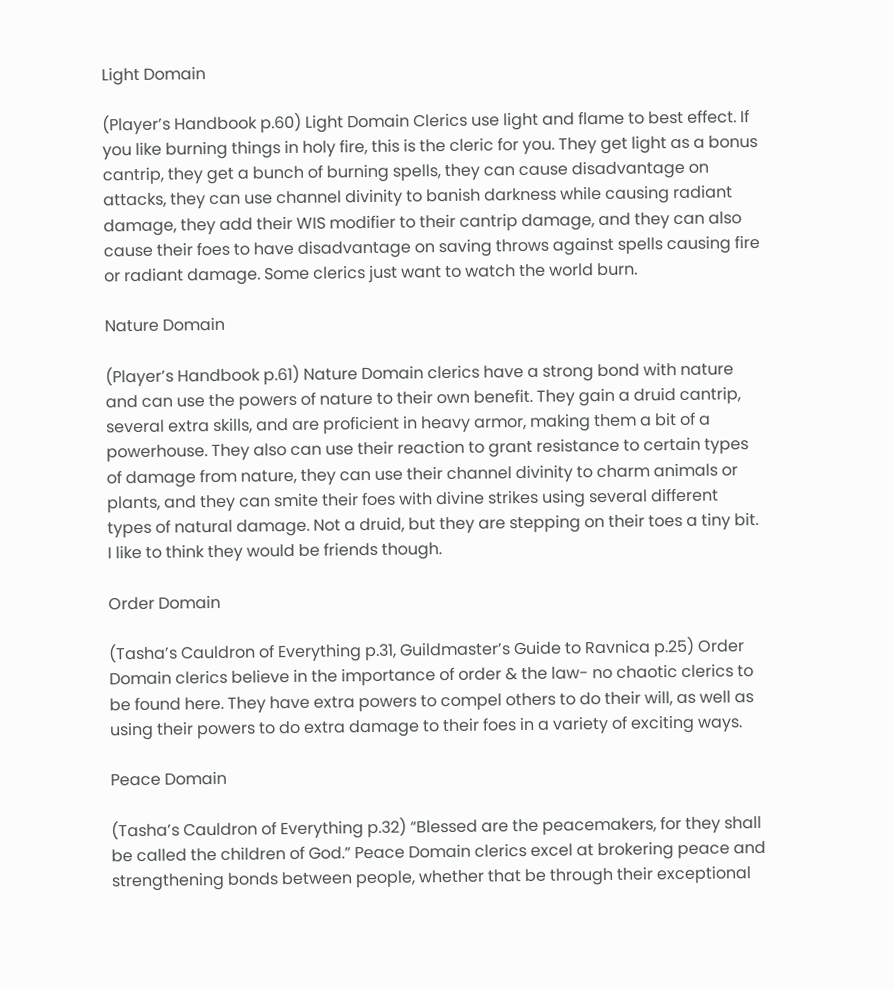Light Domain

(Player’s Handbook p.60) Light Domain Clerics use light and flame to best effect. If you like burning things in holy fire, this is the cleric for you. They get light as a bonus cantrip, they get a bunch of burning spells, they can cause disadvantage on attacks, they can use channel divinity to banish darkness while causing radiant damage, they add their WIS modifier to their cantrip damage, and they can also cause their foes to have disadvantage on saving throws against spells causing fire or radiant damage. Some clerics just want to watch the world burn.

Nature Domain

(Player’s Handbook p.61) Nature Domain clerics have a strong bond with nature and can use the powers of nature to their own benefit. They gain a druid cantrip, several extra skills, and are proficient in heavy armor, making them a bit of a powerhouse. They also can use their reaction to grant resistance to certain types of damage from nature, they can use their channel divinity to charm animals or plants, and they can smite their foes with divine strikes using several different types of natural damage. Not a druid, but they are stepping on their toes a tiny bit. I like to think they would be friends though.

Order Domain

(Tasha’s Cauldron of Everything p.31, Guildmaster’s Guide to Ravnica p.25) Order Domain clerics believe in the importance of order & the law- no chaotic clerics to be found here. They have extra powers to compel others to do their will, as well as using their powers to do extra damage to their foes in a variety of exciting ways.

Peace Domain

(Tasha’s Cauldron of Everything p.32) “Blessed are the peacemakers, for they shall be called the children of God.” Peace Domain clerics excel at brokering peace and strengthening bonds between people, whether that be through their exceptional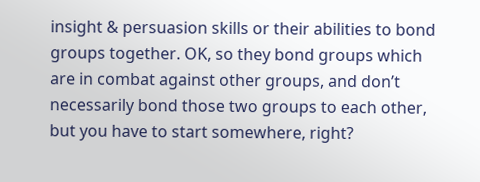insight & persuasion skills or their abilities to bond groups together. OK, so they bond groups which are in combat against other groups, and don’t necessarily bond those two groups to each other, but you have to start somewhere, right?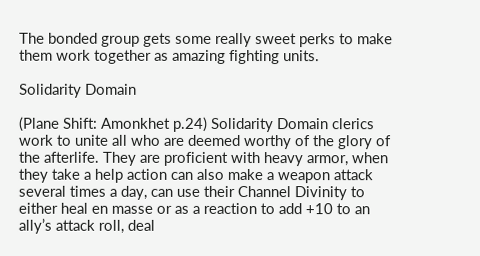The bonded group gets some really sweet perks to make them work together as amazing fighting units.

Solidarity Domain

(Plane Shift: Amonkhet p.24) Solidarity Domain clerics work to unite all who are deemed worthy of the glory of the afterlife. They are proficient with heavy armor, when they take a help action can also make a weapon attack several times a day, can use their Channel Divinity to either heal en masse or as a reaction to add +10 to an ally’s attack roll, deal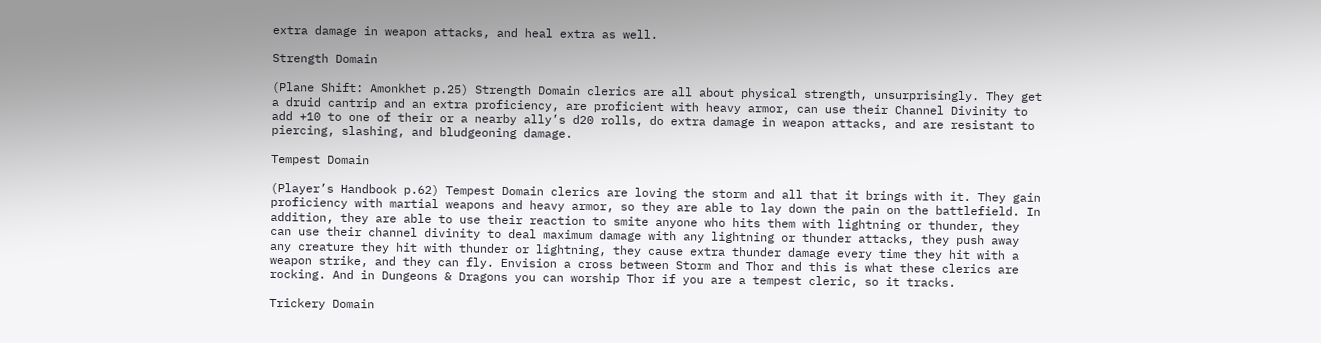extra damage in weapon attacks, and heal extra as well.

Strength Domain

(Plane Shift: Amonkhet p.25) Strength Domain clerics are all about physical strength, unsurprisingly. They get a druid cantrip and an extra proficiency, are proficient with heavy armor, can use their Channel Divinity to add +10 to one of their or a nearby ally’s d20 rolls, do extra damage in weapon attacks, and are resistant to piercing, slashing, and bludgeoning damage.

Tempest Domain

(Player’s Handbook p.62) Tempest Domain clerics are loving the storm and all that it brings with it. They gain proficiency with martial weapons and heavy armor, so they are able to lay down the pain on the battlefield. In addition, they are able to use their reaction to smite anyone who hits them with lightning or thunder, they can use their channel divinity to deal maximum damage with any lightning or thunder attacks, they push away any creature they hit with thunder or lightning, they cause extra thunder damage every time they hit with a weapon strike, and they can fly. Envision a cross between Storm and Thor and this is what these clerics are rocking. And in Dungeons & Dragons you can worship Thor if you are a tempest cleric, so it tracks.

Trickery Domain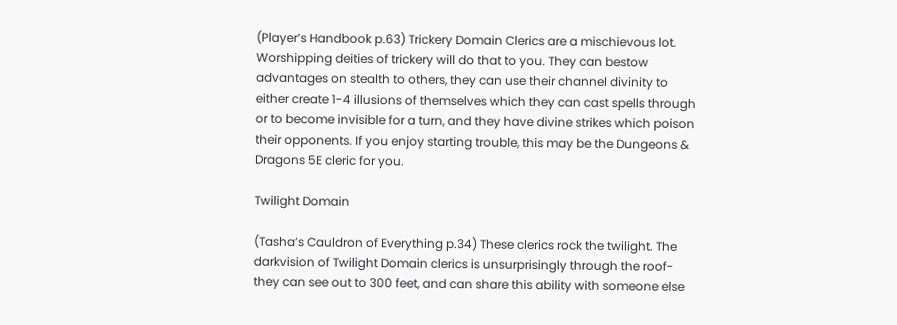(Player’s Handbook p.63) Trickery Domain Clerics are a mischievous lot. Worshipping deities of trickery will do that to you. They can bestow advantages on stealth to others, they can use their channel divinity to either create 1-4 illusions of themselves which they can cast spells through or to become invisible for a turn, and they have divine strikes which poison their opponents. If you enjoy starting trouble, this may be the Dungeons & Dragons 5E cleric for you.

Twilight Domain

(Tasha’s Cauldron of Everything p.34) These clerics rock the twilight. The darkvision of Twilight Domain clerics is unsurprisingly through the roof- they can see out to 300 feet, and can share this ability with someone else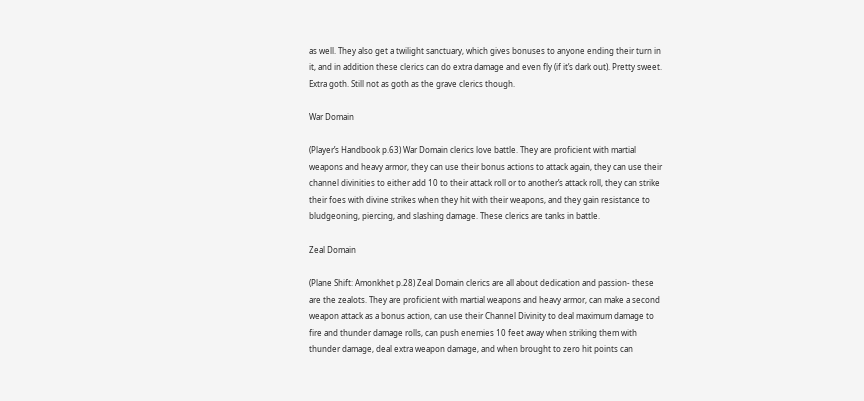as well. They also get a twilight sanctuary, which gives bonuses to anyone ending their turn in it, and in addition these clerics can do extra damage and even fly (if it’s dark out). Pretty sweet. Extra goth. Still not as goth as the grave clerics though.

War Domain

(Player’s Handbook p.63) War Domain clerics love battle. They are proficient with martial weapons and heavy armor, they can use their bonus actions to attack again, they can use their channel divinities to either add 10 to their attack roll or to another’s attack roll, they can strike their foes with divine strikes when they hit with their weapons, and they gain resistance to bludgeoning, piercing, and slashing damage. These clerics are tanks in battle.

Zeal Domain

(Plane Shift: Amonkhet p.28) Zeal Domain clerics are all about dedication and passion- these are the zealots. They are proficient with martial weapons and heavy armor, can make a second weapon attack as a bonus action, can use their Channel Divinity to deal maximum damage to fire and thunder damage rolls, can push enemies 10 feet away when striking them with thunder damage, deal extra weapon damage, and when brought to zero hit points can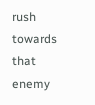rush towards that enemy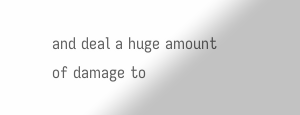and deal a huge amount of damage to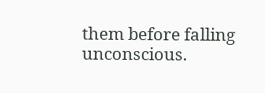them before falling unconscious.